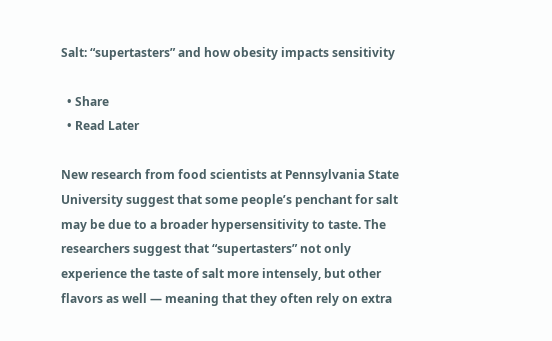Salt: “supertasters” and how obesity impacts sensitivity

  • Share
  • Read Later

New research from food scientists at Pennsylvania State University suggest that some people’s penchant for salt may be due to a broader hypersensitivity to taste. The researchers suggest that “supertasters” not only experience the taste of salt more intensely, but other flavors as well — meaning that they often rely on extra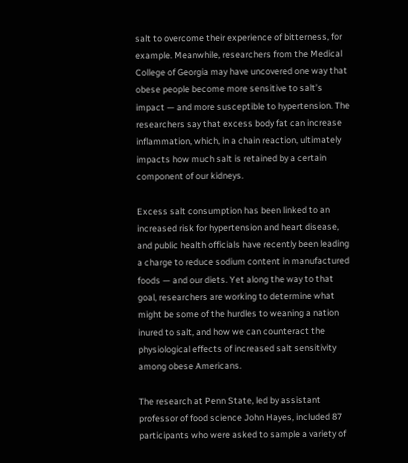salt to overcome their experience of bitterness, for example. Meanwhile, researchers from the Medical College of Georgia may have uncovered one way that obese people become more sensitive to salt’s impact — and more susceptible to hypertension. The researchers say that excess body fat can increase inflammation, which, in a chain reaction, ultimately impacts how much salt is retained by a certain component of our kidneys.

Excess salt consumption has been linked to an increased risk for hypertension and heart disease, and public health officials have recently been leading a charge to reduce sodium content in manufactured foods — and our diets. Yet along the way to that goal, researchers are working to determine what might be some of the hurdles to weaning a nation inured to salt, and how we can counteract the physiological effects of increased salt sensitivity among obese Americans.

The research at Penn State, led by assistant professor of food science John Hayes, included 87 participants who were asked to sample a variety of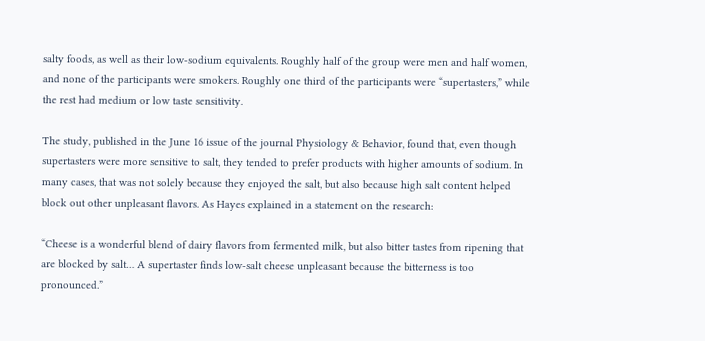salty foods, as well as their low-sodium equivalents. Roughly half of the group were men and half women, and none of the participants were smokers. Roughly one third of the participants were “supertasters,” while the rest had medium or low taste sensitivity.

The study, published in the June 16 issue of the journal Physiology & Behavior, found that, even though supertasters were more sensitive to salt, they tended to prefer products with higher amounts of sodium. In many cases, that was not solely because they enjoyed the salt, but also because high salt content helped block out other unpleasant flavors. As Hayes explained in a statement on the research:

“Cheese is a wonderful blend of dairy flavors from fermented milk, but also bitter tastes from ripening that are blocked by salt… A supertaster finds low-salt cheese unpleasant because the bitterness is too pronounced.”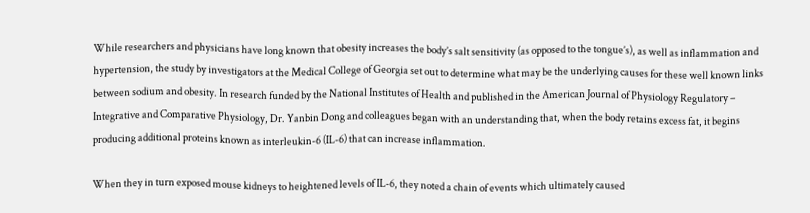While researchers and physicians have long known that obesity increases the body’s salt sensitivity (as opposed to the tongue’s), as well as inflammation and hypertension, the study by investigators at the Medical College of Georgia set out to determine what may be the underlying causes for these well known links between sodium and obesity. In research funded by the National Institutes of Health and published in the American Journal of Physiology Regulatory – Integrative and Comparative Physiology, Dr. Yanbin Dong and colleagues began with an understanding that, when the body retains excess fat, it begins producing additional proteins known as interleukin-6 (IL-6) that can increase inflammation.

When they in turn exposed mouse kidneys to heightened levels of IL-6, they noted a chain of events which ultimately caused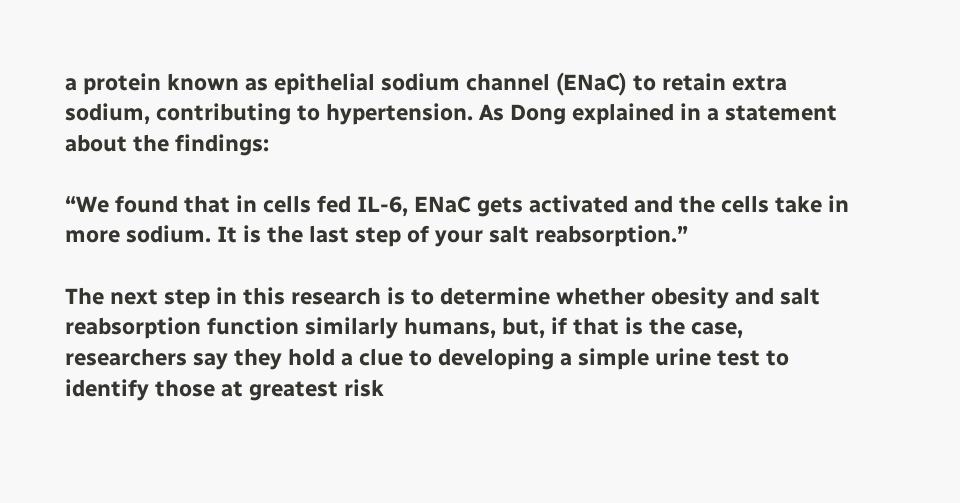a protein known as epithelial sodium channel (ENaC) to retain extra sodium, contributing to hypertension. As Dong explained in a statement about the findings:

“We found that in cells fed IL-6, ENaC gets activated and the cells take in more sodium. It is the last step of your salt reabsorption.”

The next step in this research is to determine whether obesity and salt reabsorption function similarly humans, but, if that is the case, researchers say they hold a clue to developing a simple urine test to identify those at greatest risk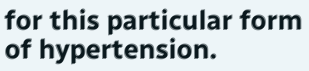for this particular form of hypertension.